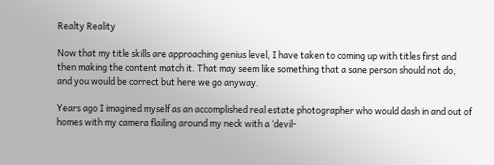Realty Reality

Now that my title skills are approaching genius level, I have taken to coming up with titles first and then making the content match it. That may seem like something that a sane person should not do, and you would be correct but here we go anyway.

Years ago I imagined myself as an accomplished real estate photographer who would dash in and out of homes with my camera flailing around my neck with a ‘devil-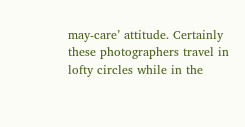may-care’ attitude. Certainly these photographers travel in lofty circles while in the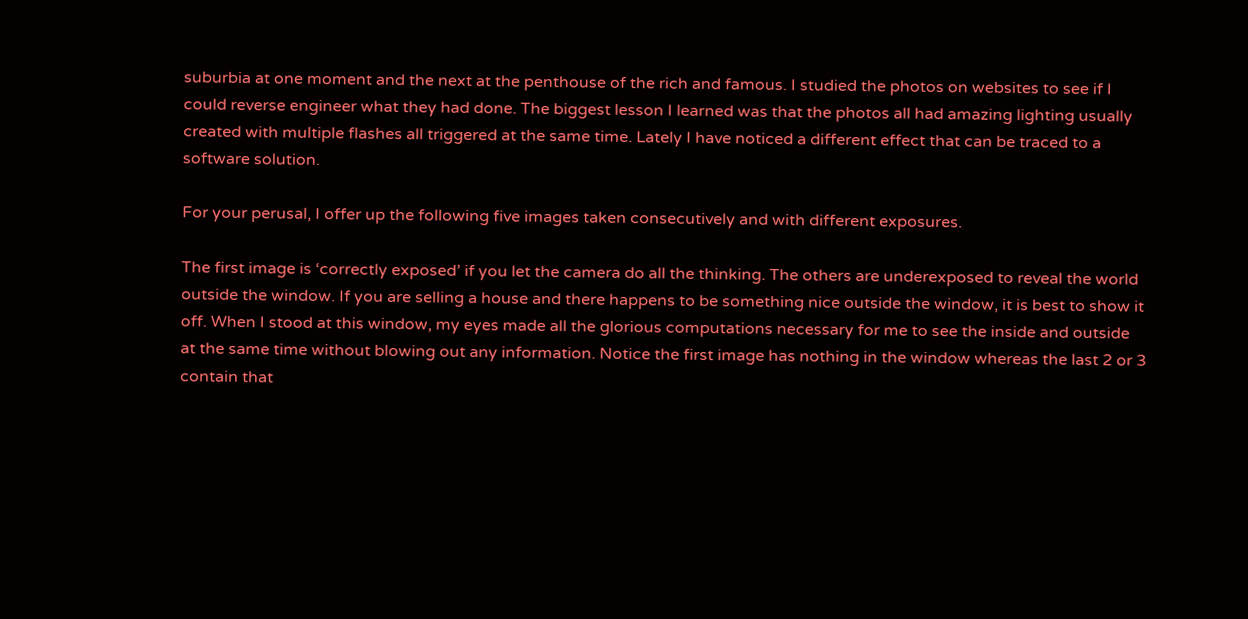suburbia at one moment and the next at the penthouse of the rich and famous. I studied the photos on websites to see if I could reverse engineer what they had done. The biggest lesson I learned was that the photos all had amazing lighting usually created with multiple flashes all triggered at the same time. Lately I have noticed a different effect that can be traced to a software solution.

For your perusal, I offer up the following five images taken consecutively and with different exposures.

The first image is ‘correctly exposed’ if you let the camera do all the thinking. The others are underexposed to reveal the world outside the window. If you are selling a house and there happens to be something nice outside the window, it is best to show it off. When I stood at this window, my eyes made all the glorious computations necessary for me to see the inside and outside at the same time without blowing out any information. Notice the first image has nothing in the window whereas the last 2 or 3 contain that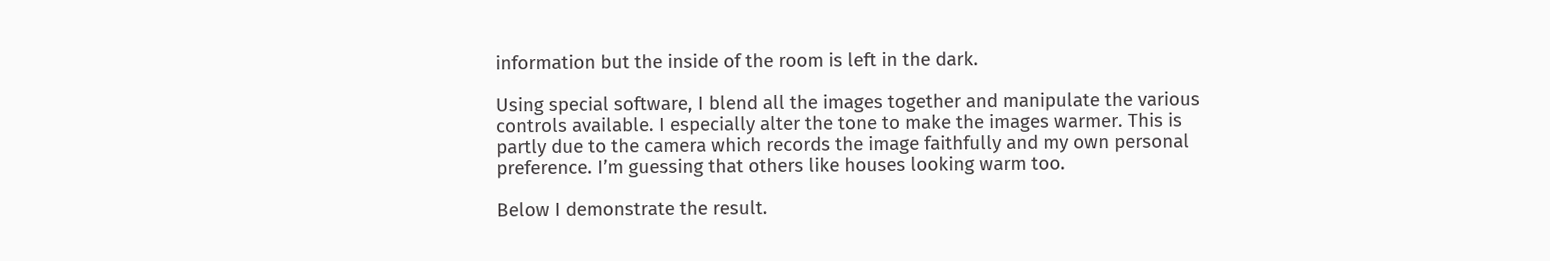information but the inside of the room is left in the dark.

Using special software, I blend all the images together and manipulate the various controls available. I especially alter the tone to make the images warmer. This is partly due to the camera which records the image faithfully and my own personal preference. I’m guessing that others like houses looking warm too.

Below I demonstrate the result.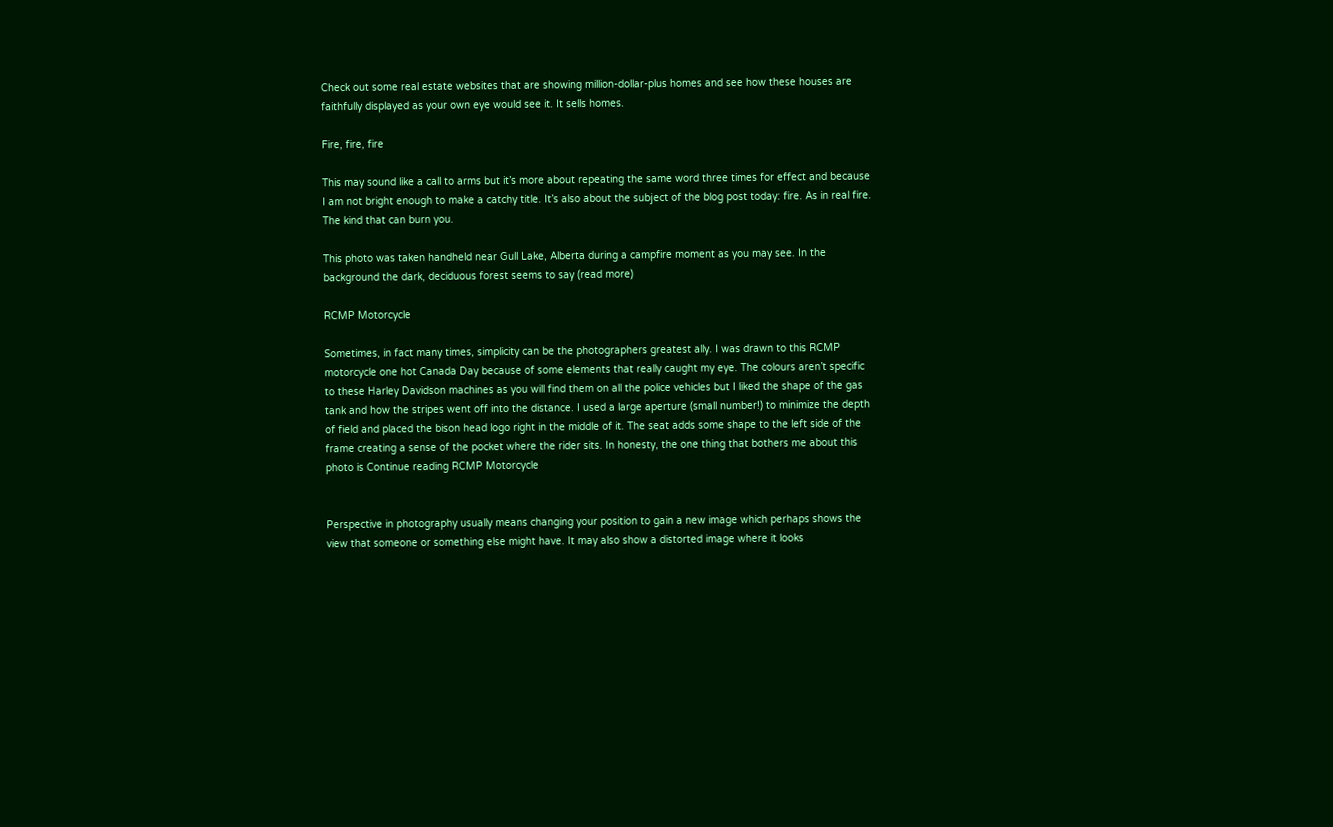Check out some real estate websites that are showing million-dollar-plus homes and see how these houses are faithfully displayed as your own eye would see it. It sells homes.

Fire, fire, fire

This may sound like a call to arms but it’s more about repeating the same word three times for effect and because I am not bright enough to make a catchy title. It’s also about the subject of the blog post today: fire. As in real fire. The kind that can burn you.

This photo was taken handheld near Gull Lake, Alberta during a campfire moment as you may see. In the background the dark, deciduous forest seems to say (read more)

RCMP Motorcycle

Sometimes, in fact many times, simplicity can be the photographers greatest ally. I was drawn to this RCMP motorcycle one hot Canada Day because of some elements that really caught my eye. The colours aren’t specific to these Harley Davidson machines as you will find them on all the police vehicles but I liked the shape of the gas tank and how the stripes went off into the distance. I used a large aperture (small number!) to minimize the depth of field and placed the bison head logo right in the middle of it. The seat adds some shape to the left side of the frame creating a sense of the pocket where the rider sits. In honesty, the one thing that bothers me about this photo is Continue reading RCMP Motorcycle


Perspective in photography usually means changing your position to gain a new image which perhaps shows the view that someone or something else might have. It may also show a distorted image where it looks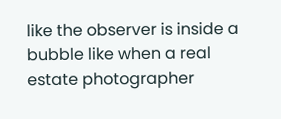like the observer is inside a bubble like when a real estate photographer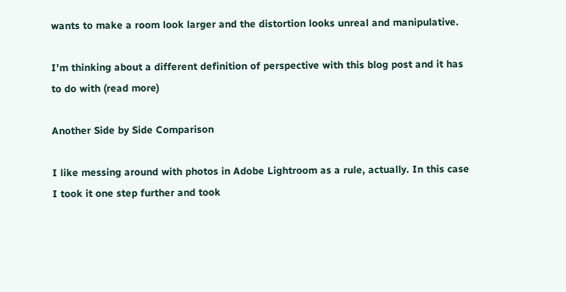wants to make a room look larger and the distortion looks unreal and manipulative.

I’m thinking about a different definition of perspective with this blog post and it has to do with (read more)

Another Side by Side Comparison

I like messing around with photos in Adobe Lightroom as a rule, actually. In this case I took it one step further and took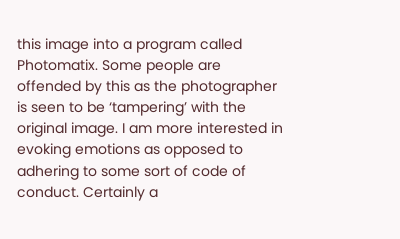this image into a program called Photomatix. Some people are offended by this as the photographer is seen to be ‘tampering’ with the original image. I am more interested in evoking emotions as opposed to adhering to some sort of code of conduct. Certainly a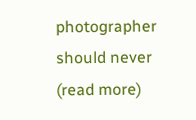photographer should never (read more)